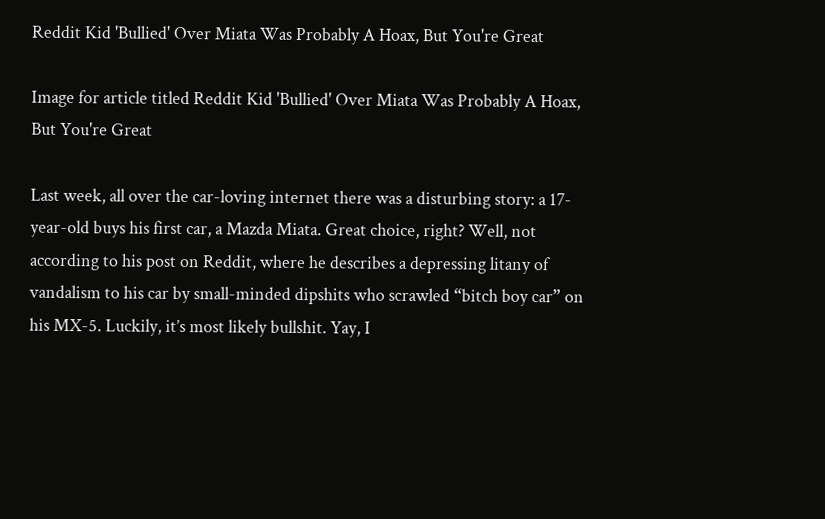Reddit Kid 'Bullied' Over Miata Was Probably A Hoax, But You're Great

Image for article titled Reddit Kid 'Bullied' Over Miata Was Probably A Hoax, But You're Great

Last week, all over the car-loving internet there was a disturbing story: a 17-year-old buys his first car, a Mazda Miata. Great choice, right? Well, not according to his post on Reddit, where he describes a depressing litany of vandalism to his car by small-minded dipshits who scrawled “bitch boy car” on his MX-5. Luckily, it’s most likely bullshit. Yay, I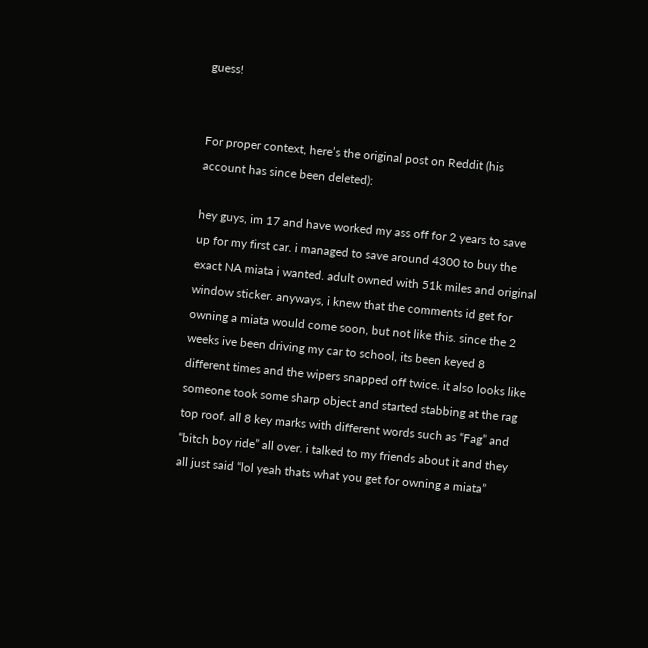guess!


For proper context, here’s the original post on Reddit (his account has since been deleted):

hey guys, im 17 and have worked my ass off for 2 years to save up for my first car. i managed to save around 4300 to buy the exact NA miata i wanted. adult owned with 51k miles and original window sticker. anyways, i knew that the comments id get for owning a miata would come soon, but not like this. since the 2 weeks ive been driving my car to school, its been keyed 8 different times and the wipers snapped off twice. it also looks like someone took some sharp object and started stabbing at the rag top roof. all 8 key marks with different words such as “Fag” and “bitch boy ride” all over. i talked to my friends about it and they all just said “lol yeah thats what you get for owning a miata”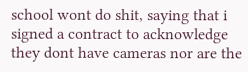school wont do shit, saying that i signed a contract to acknowledge they dont have cameras nor are the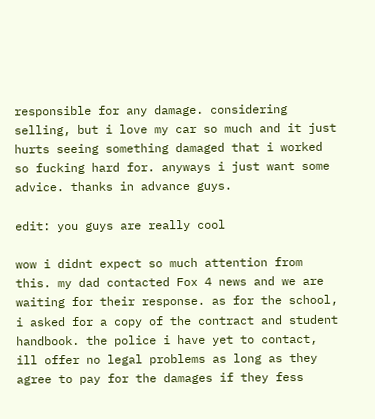responsible for any damage. considering selling, but i love my car so much and it just hurts seeing something damaged that i worked so fucking hard for. anyways i just want some advice. thanks in advance guys.

edit: you guys are really cool

wow i didnt expect so much attention from this. my dad contacted Fox 4 news and we are waiting for their response. as for the school, i asked for a copy of the contract and student handbook. the police i have yet to contact, ill offer no legal problems as long as they agree to pay for the damages if they fess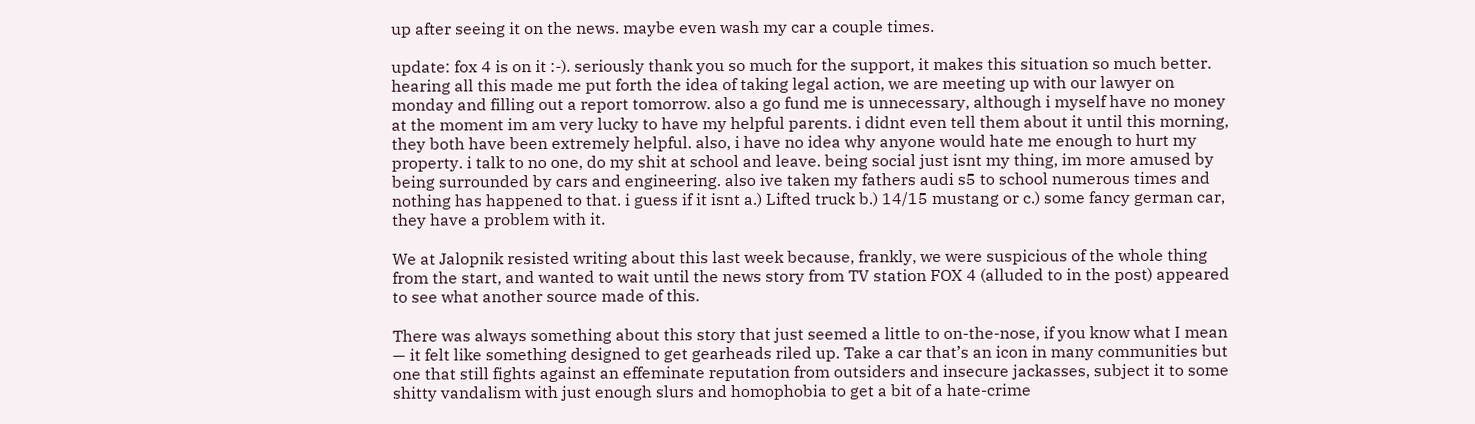up after seeing it on the news. maybe even wash my car a couple times.

update: fox 4 is on it :-). seriously thank you so much for the support, it makes this situation so much better. hearing all this made me put forth the idea of taking legal action, we are meeting up with our lawyer on monday and filling out a report tomorrow. also a go fund me is unnecessary, although i myself have no money at the moment im am very lucky to have my helpful parents. i didnt even tell them about it until this morning, they both have been extremely helpful. also, i have no idea why anyone would hate me enough to hurt my property. i talk to no one, do my shit at school and leave. being social just isnt my thing, im more amused by being surrounded by cars and engineering. also ive taken my fathers audi s5 to school numerous times and nothing has happened to that. i guess if it isnt a.) Lifted truck b.) 14/15 mustang or c.) some fancy german car, they have a problem with it.

We at Jalopnik resisted writing about this last week because, frankly, we were suspicious of the whole thing from the start, and wanted to wait until the news story from TV station FOX 4 (alluded to in the post) appeared to see what another source made of this.

There was always something about this story that just seemed a little to on-the-nose, if you know what I mean — it felt like something designed to get gearheads riled up. Take a car that’s an icon in many communities but one that still fights against an effeminate reputation from outsiders and insecure jackasses, subject it to some shitty vandalism with just enough slurs and homophobia to get a bit of a hate-crime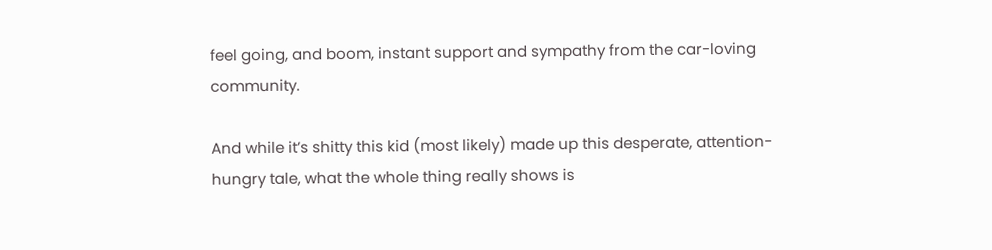feel going, and boom, instant support and sympathy from the car-loving community.

And while it’s shitty this kid (most likely) made up this desperate, attention-hungry tale, what the whole thing really shows is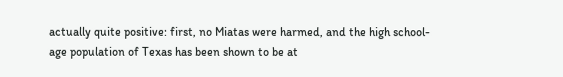actually quite positive: first, no Miatas were harmed, and the high school-age population of Texas has been shown to be at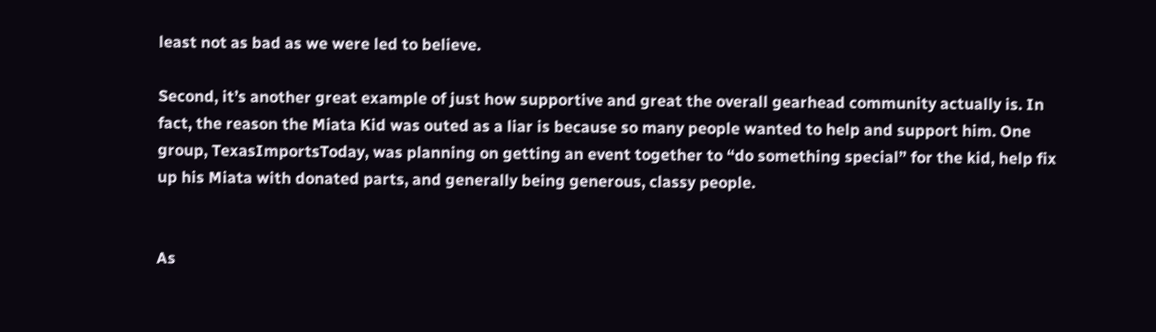least not as bad as we were led to believe.

Second, it’s another great example of just how supportive and great the overall gearhead community actually is. In fact, the reason the Miata Kid was outed as a liar is because so many people wanted to help and support him. One group, TexasImportsToday, was planning on getting an event together to “do something special” for the kid, help fix up his Miata with donated parts, and generally being generous, classy people.


As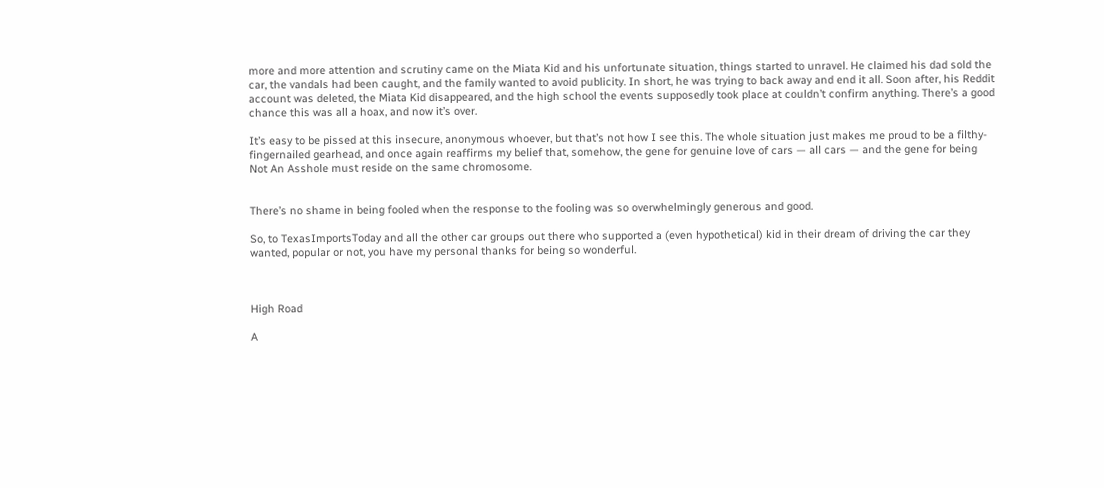more and more attention and scrutiny came on the Miata Kid and his unfortunate situation, things started to unravel. He claimed his dad sold the car, the vandals had been caught, and the family wanted to avoid publicity. In short, he was trying to back away and end it all. Soon after, his Reddit account was deleted, the Miata Kid disappeared, and the high school the events supposedly took place at couldn’t confirm anything. There’s a good chance this was all a hoax, and now it’s over.

It’s easy to be pissed at this insecure, anonymous whoever, but that’s not how I see this. The whole situation just makes me proud to be a filthy-fingernailed gearhead, and once again reaffirms my belief that, somehow, the gene for genuine love of cars — all cars — and the gene for being Not An Asshole must reside on the same chromosome.


There’s no shame in being fooled when the response to the fooling was so overwhelmingly generous and good.

So, to TexasImportsToday and all the other car groups out there who supported a (even hypothetical) kid in their dream of driving the car they wanted, popular or not, you have my personal thanks for being so wonderful.



High Road

A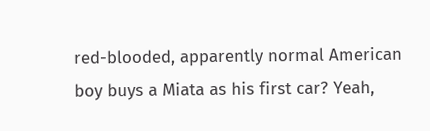red-blooded, apparently normal American boy buys a Miata as his first car? Yeah,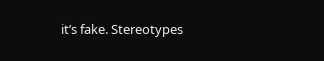it’s fake. Stereotypes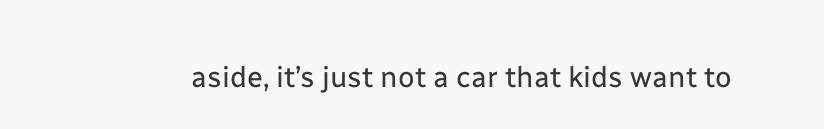aside, it’s just not a car that kids want to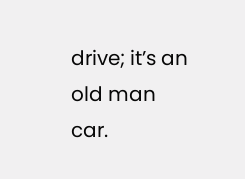drive; it’s an old man car.